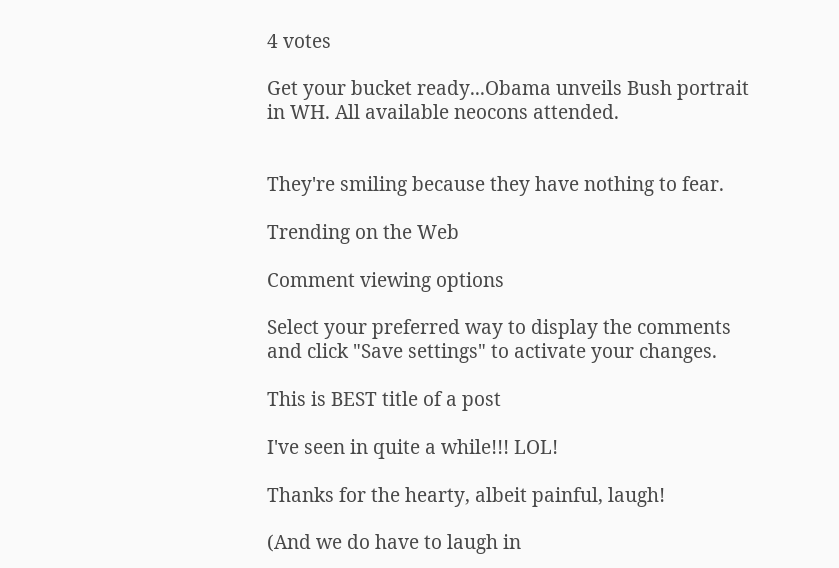4 votes

Get your bucket ready...Obama unveils Bush portrait in WH. All available neocons attended.


They're smiling because they have nothing to fear.

Trending on the Web

Comment viewing options

Select your preferred way to display the comments and click "Save settings" to activate your changes.

This is BEST title of a post

I've seen in quite a while!!! LOL!

Thanks for the hearty, albeit painful, laugh!

(And we do have to laugh in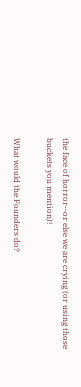the face of horror--or else we are crying (or using those buckets you mention)!

What would the Founders do?